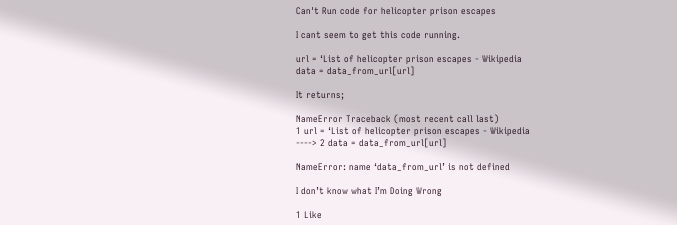Can't Run code for helicopter prison escapes

I cant seem to get this code running.

url = ‘List of helicopter prison escapes - Wikipedia
data = data_from_url[url]

It returns;

NameError Traceback (most recent call last)
1 url = ‘List of helicopter prison escapes - Wikipedia
----> 2 data = data_from_url[url]

NameError: name ‘data_from_url’ is not defined

I don’t know what I’m Doing Wrong

1 Like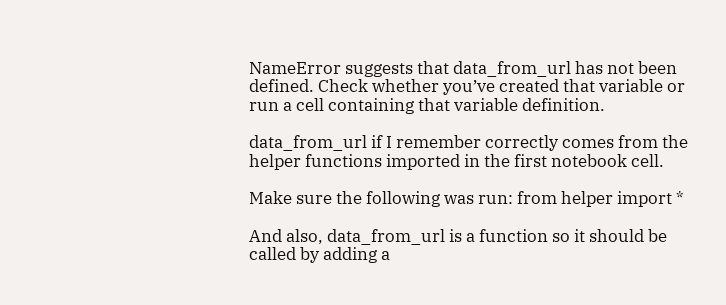NameError suggests that data_from_url has not been defined. Check whether you’ve created that variable or run a cell containing that variable definition.

data_from_url if I remember correctly comes from the helper functions imported in the first notebook cell.

Make sure the following was run: from helper import *

And also, data_from_url is a function so it should be called by adding a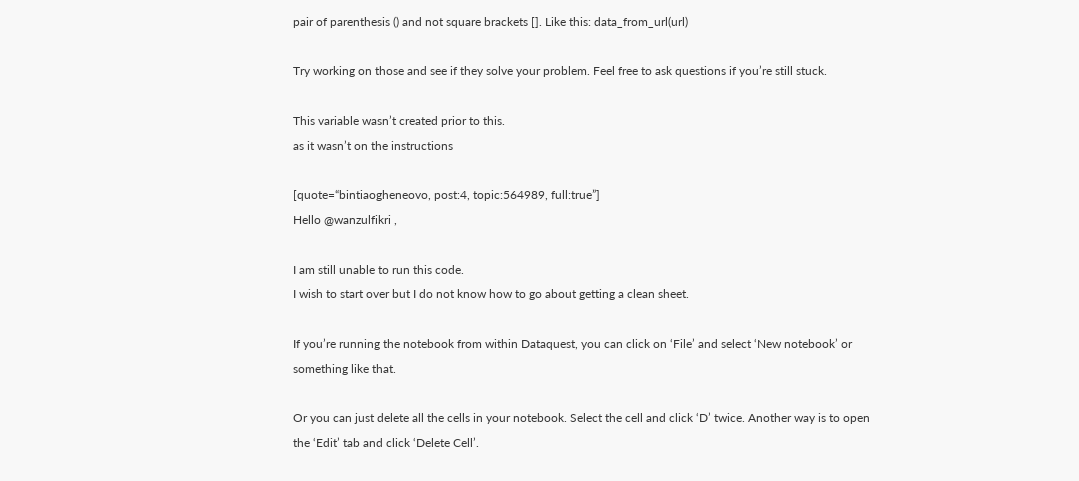pair of parenthesis () and not square brackets []. Like this: data_from_url(url)

Try working on those and see if they solve your problem. Feel free to ask questions if you’re still stuck.

This variable wasn’t created prior to this.
as it wasn’t on the instructions

[quote=“bintiaogheneovo, post:4, topic:564989, full:true”]
Hello @wanzulfikri ,

I am still unable to run this code.
I wish to start over but I do not know how to go about getting a clean sheet.

If you’re running the notebook from within Dataquest, you can click on ‘File’ and select ‘New notebook’ or something like that.

Or you can just delete all the cells in your notebook. Select the cell and click ‘D’ twice. Another way is to open the ‘Edit’ tab and click ‘Delete Cell’.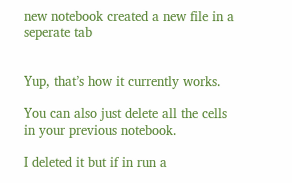new notebook created a new file in a seperate tab


Yup, that’s how it currently works.

You can also just delete all the cells in your previous notebook.

I deleted it but if in run a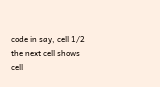code in say, cell 1/2
the next cell shows cell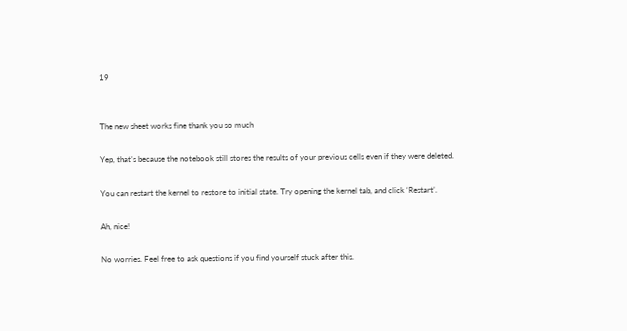19


The new sheet works fine thank you so much

Yep, that’s because the notebook still stores the results of your previous cells even if they were deleted.

You can restart the kernel to restore to initial state. Try opening the kernel tab, and click ‘Restart’.

Ah, nice!

No worries. Feel free to ask questions if you find yourself stuck after this.